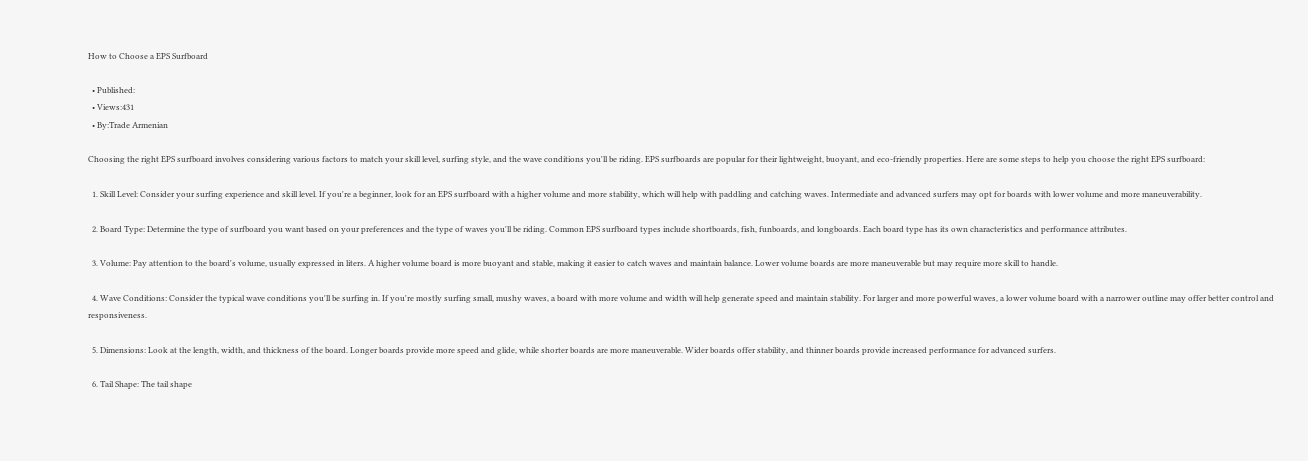How to Choose a EPS Surfboard

  • Published:
  • Views:431
  • By:Trade Armenian

Choosing the right EPS surfboard involves considering various factors to match your skill level, surfing style, and the wave conditions you'll be riding. EPS surfboards are popular for their lightweight, buoyant, and eco-friendly properties. Here are some steps to help you choose the right EPS surfboard:

  1. Skill Level: Consider your surfing experience and skill level. If you're a beginner, look for an EPS surfboard with a higher volume and more stability, which will help with paddling and catching waves. Intermediate and advanced surfers may opt for boards with lower volume and more maneuverability.

  2. Board Type: Determine the type of surfboard you want based on your preferences and the type of waves you'll be riding. Common EPS surfboard types include shortboards, fish, funboards, and longboards. Each board type has its own characteristics and performance attributes.

  3. Volume: Pay attention to the board's volume, usually expressed in liters. A higher volume board is more buoyant and stable, making it easier to catch waves and maintain balance. Lower volume boards are more maneuverable but may require more skill to handle.

  4. Wave Conditions: Consider the typical wave conditions you'll be surfing in. If you're mostly surfing small, mushy waves, a board with more volume and width will help generate speed and maintain stability. For larger and more powerful waves, a lower volume board with a narrower outline may offer better control and responsiveness.

  5. Dimensions: Look at the length, width, and thickness of the board. Longer boards provide more speed and glide, while shorter boards are more maneuverable. Wider boards offer stability, and thinner boards provide increased performance for advanced surfers.

  6. Tail Shape: The tail shape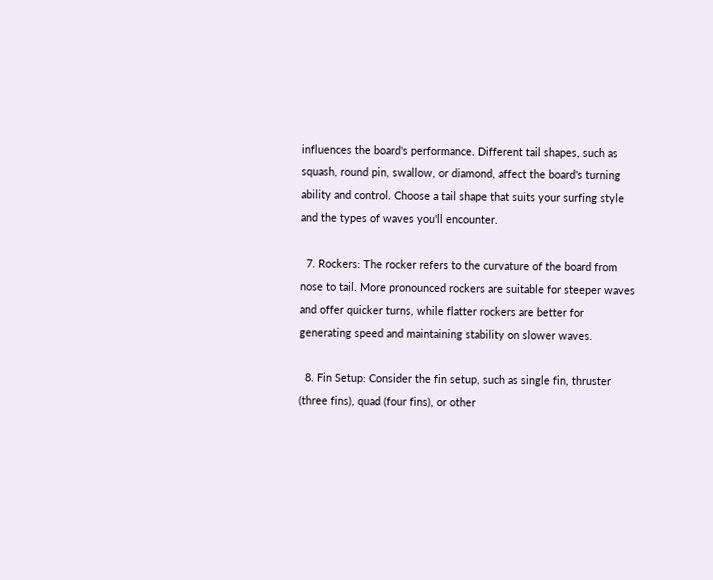influences the board's performance. Different tail shapes, such as squash, round pin, swallow, or diamond, affect the board's turning ability and control. Choose a tail shape that suits your surfing style and the types of waves you'll encounter.

  7. Rockers: The rocker refers to the curvature of the board from nose to tail. More pronounced rockers are suitable for steeper waves and offer quicker turns, while flatter rockers are better for generating speed and maintaining stability on slower waves.

  8. Fin Setup: Consider the fin setup, such as single fin, thruster (three fins), quad (four fins), or other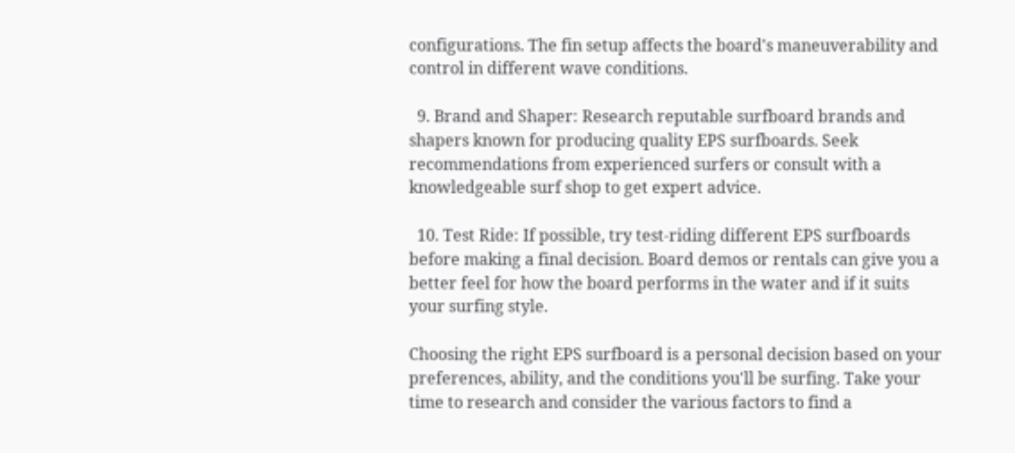configurations. The fin setup affects the board's maneuverability and control in different wave conditions.

  9. Brand and Shaper: Research reputable surfboard brands and shapers known for producing quality EPS surfboards. Seek recommendations from experienced surfers or consult with a knowledgeable surf shop to get expert advice.

  10. Test Ride: If possible, try test-riding different EPS surfboards before making a final decision. Board demos or rentals can give you a better feel for how the board performs in the water and if it suits your surfing style.

Choosing the right EPS surfboard is a personal decision based on your preferences, ability, and the conditions you'll be surfing. Take your time to research and consider the various factors to find a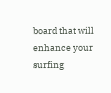board that will enhance your surfing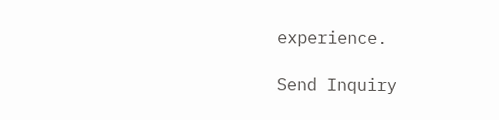experience.

Send Inquiry